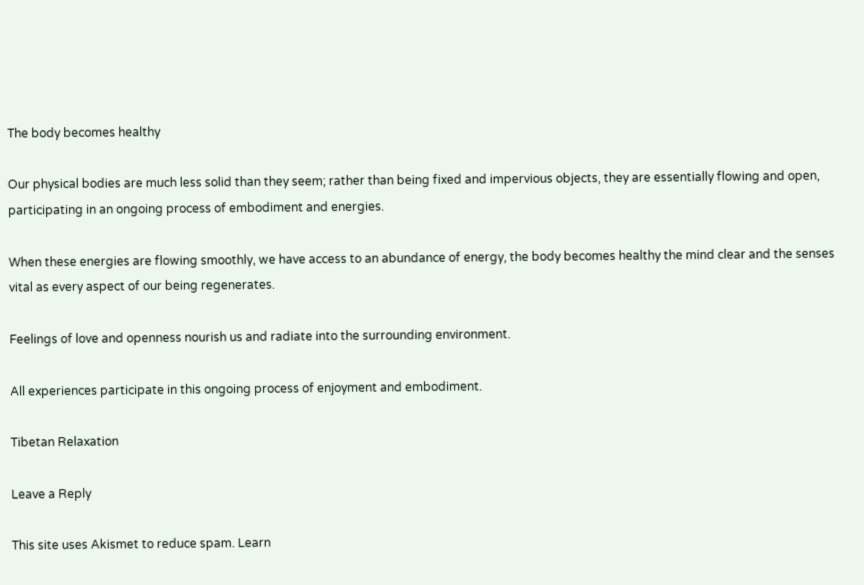The body becomes healthy

Our physical bodies are much less solid than they seem; rather than being fixed and impervious objects, they are essentially flowing and open, participating in an ongoing process of embodiment and energies.

When these energies are flowing smoothly, we have access to an abundance of energy, the body becomes healthy the mind clear and the senses vital as every aspect of our being regenerates.

Feelings of love and openness nourish us and radiate into the surrounding environment.

All experiences participate in this ongoing process of enjoyment and embodiment.

Tibetan Relaxation

Leave a Reply

This site uses Akismet to reduce spam. Learn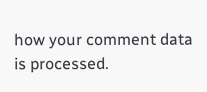how your comment data is processed.